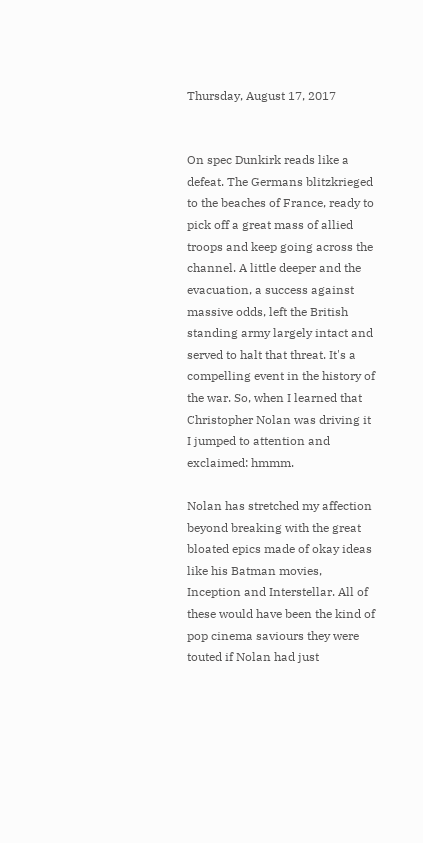Thursday, August 17, 2017


On spec Dunkirk reads like a defeat. The Germans blitzkrieged to the beaches of France, ready to pick off a great mass of allied troops and keep going across the channel. A little deeper and the evacuation, a success against massive odds, left the British standing army largely intact and served to halt that threat. It's a compelling event in the history of the war. So, when I learned that Christopher Nolan was driving it I jumped to attention and exclaimed: hmmm.

Nolan has stretched my affection beyond breaking with the great bloated epics made of okay ideas like his Batman movies, Inception and Interstellar. All of these would have been the kind of pop cinema saviours they were touted if Nolan had just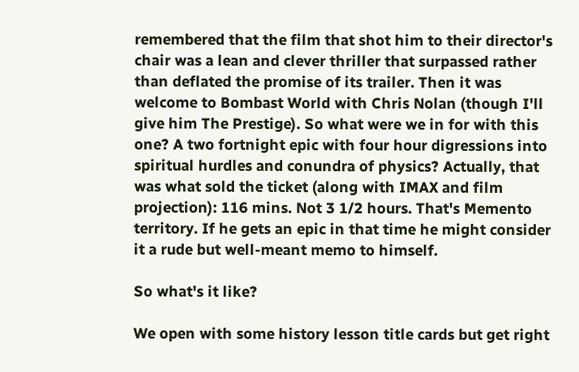remembered that the film that shot him to their director's chair was a lean and clever thriller that surpassed rather than deflated the promise of its trailer. Then it was welcome to Bombast World with Chris Nolan (though I'll give him The Prestige). So what were we in for with this one? A two fortnight epic with four hour digressions into spiritual hurdles and conundra of physics? Actually, that was what sold the ticket (along with IMAX and film projection): 116 mins. Not 3 1/2 hours. That's Memento territory. If he gets an epic in that time he might consider it a rude but well-meant memo to himself.

So what's it like?

We open with some history lesson title cards but get right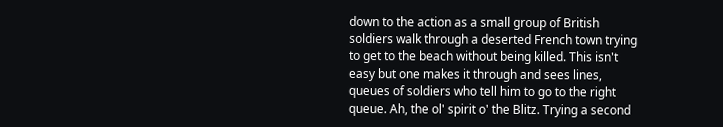down to the action as a small group of British soldiers walk through a deserted French town trying to get to the beach without being killed. This isn't easy but one makes it through and sees lines, queues of soldiers who tell him to go to the right queue. Ah, the ol' spirit o' the Blitz. Trying a second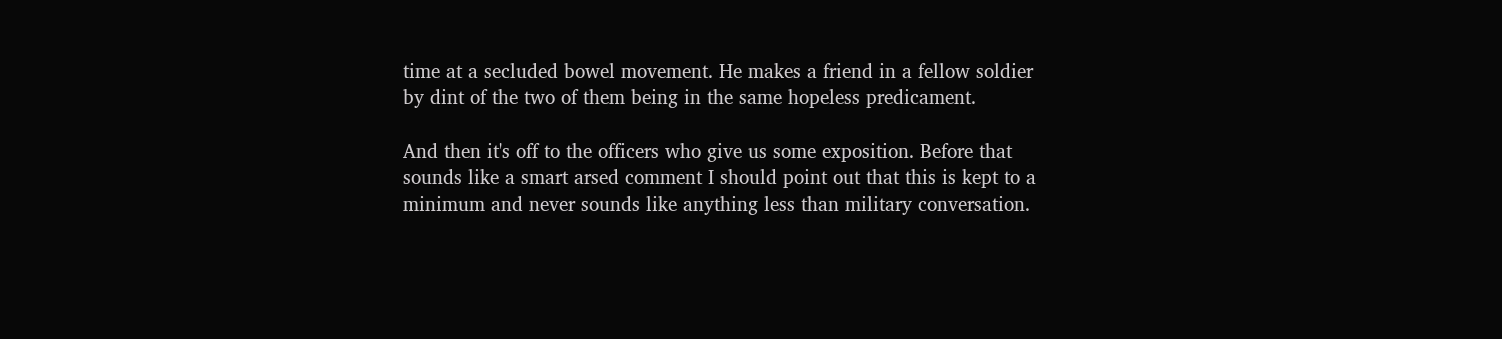time at a secluded bowel movement. He makes a friend in a fellow soldier by dint of the two of them being in the same hopeless predicament.

And then it's off to the officers who give us some exposition. Before that sounds like a smart arsed comment I should point out that this is kept to a minimum and never sounds like anything less than military conversation.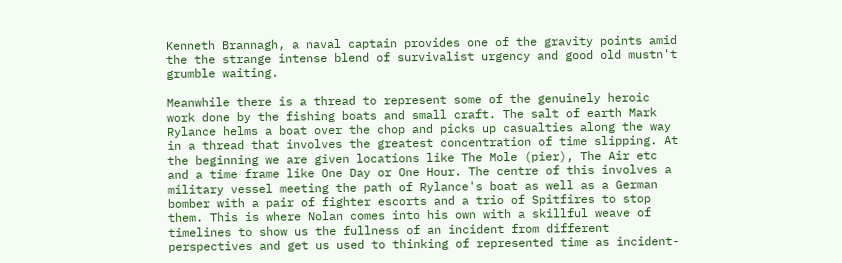Kenneth Brannagh, a naval captain provides one of the gravity points amid the the strange intense blend of survivalist urgency and good old mustn't grumble waiting.

Meanwhile there is a thread to represent some of the genuinely heroic work done by the fishing boats and small craft. The salt of earth Mark Rylance helms a boat over the chop and picks up casualties along the way in a thread that involves the greatest concentration of time slipping. At the beginning we are given locations like The Mole (pier), The Air etc and a time frame like One Day or One Hour. The centre of this involves a military vessel meeting the path of Rylance's boat as well as a German bomber with a pair of fighter escorts and a trio of Spitfires to stop them. This is where Nolan comes into his own with a skillful weave of timelines to show us the fullness of an incident from different perspectives and get us used to thinking of represented time as incident-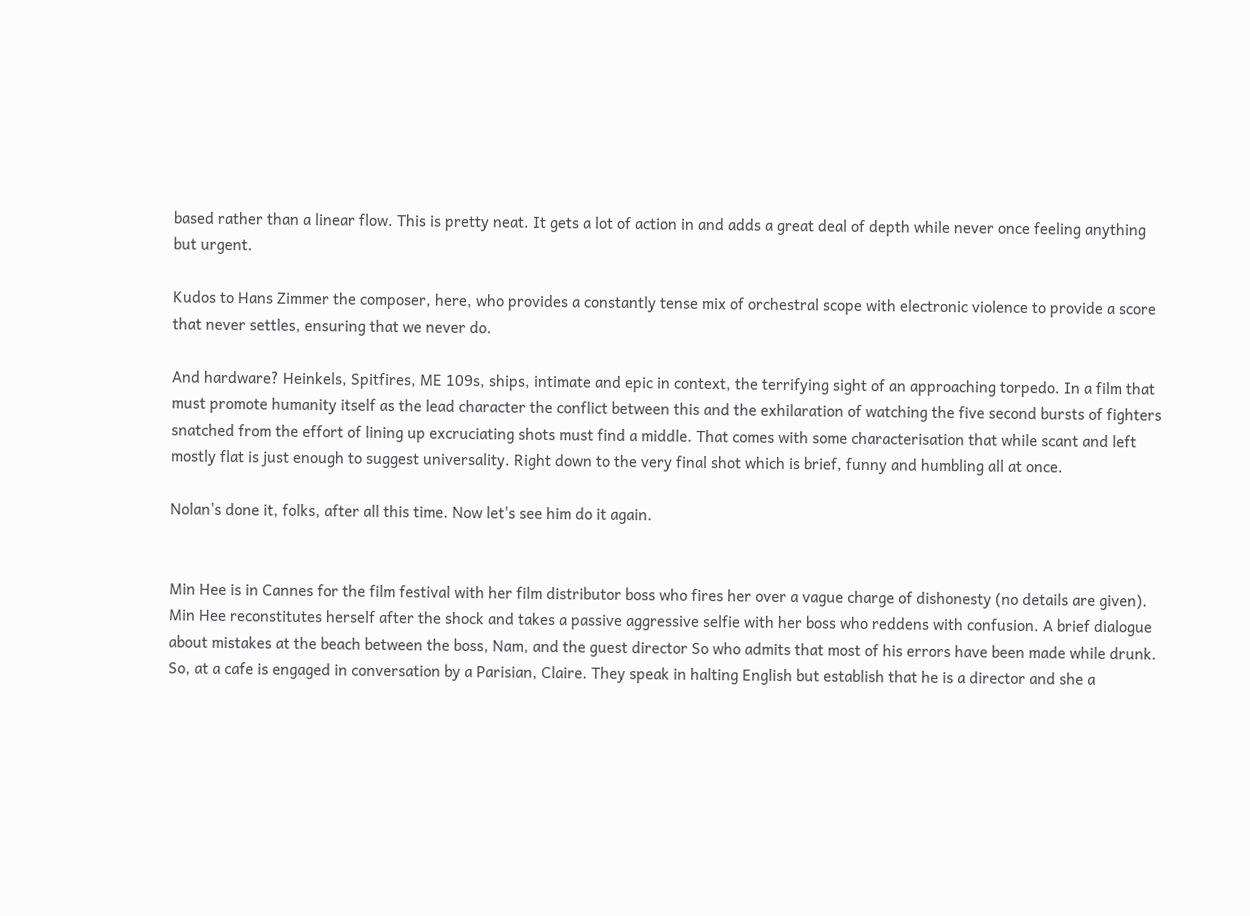based rather than a linear flow. This is pretty neat. It gets a lot of action in and adds a great deal of depth while never once feeling anything but urgent.

Kudos to Hans Zimmer the composer, here, who provides a constantly tense mix of orchestral scope with electronic violence to provide a score that never settles, ensuring that we never do.

And hardware? Heinkels, Spitfires, ME 109s, ships, intimate and epic in context, the terrifying sight of an approaching torpedo. In a film that must promote humanity itself as the lead character the conflict between this and the exhilaration of watching the five second bursts of fighters snatched from the effort of lining up excruciating shots must find a middle. That comes with some characterisation that while scant and left mostly flat is just enough to suggest universality. Right down to the very final shot which is brief, funny and humbling all at once.

Nolan's done it, folks, after all this time. Now let's see him do it again.


Min Hee is in Cannes for the film festival with her film distributor boss who fires her over a vague charge of dishonesty (no details are given). Min Hee reconstitutes herself after the shock and takes a passive aggressive selfie with her boss who reddens with confusion. A brief dialogue about mistakes at the beach between the boss, Nam, and the guest director So who admits that most of his errors have been made while drunk. So, at a cafe is engaged in conversation by a Parisian, Claire. They speak in halting English but establish that he is a director and she a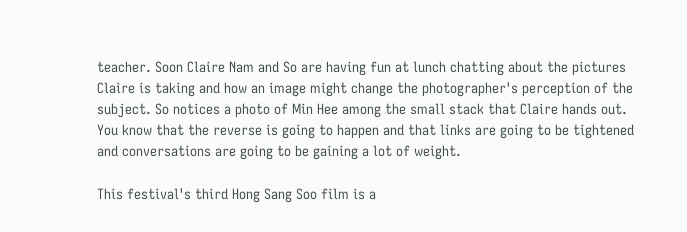teacher. Soon Claire Nam and So are having fun at lunch chatting about the pictures Claire is taking and how an image might change the photographer's perception of the subject. So notices a photo of Min Hee among the small stack that Claire hands out. You know that the reverse is going to happen and that links are going to be tightened and conversations are going to be gaining a lot of weight.

This festival's third Hong Sang Soo film is a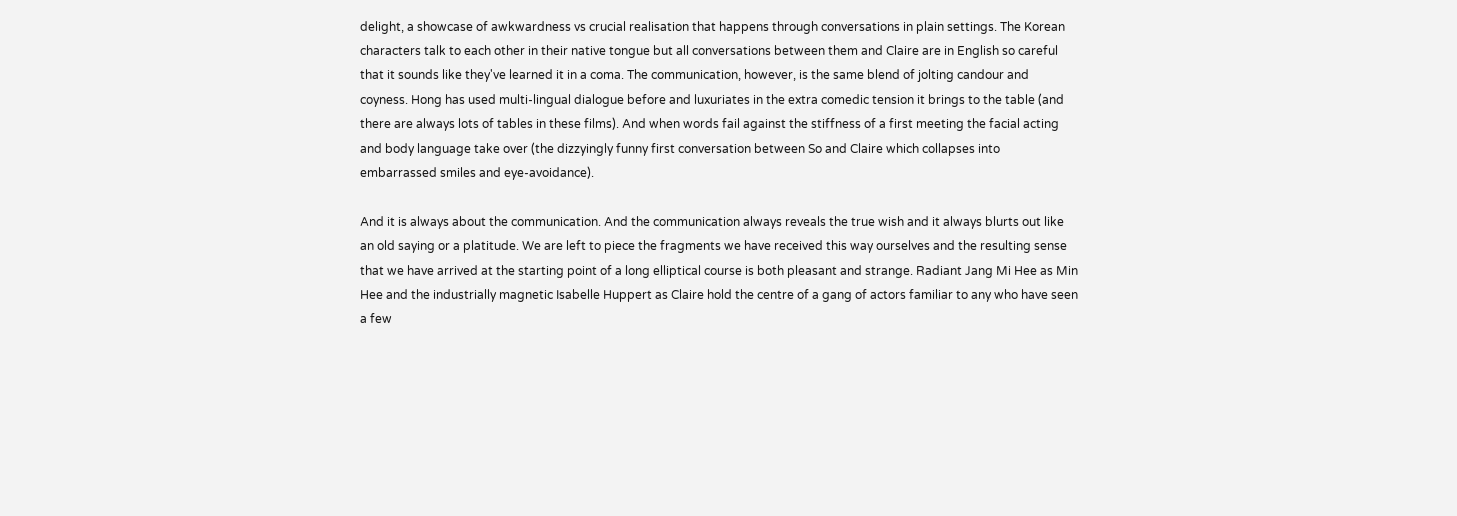delight, a showcase of awkwardness vs crucial realisation that happens through conversations in plain settings. The Korean characters talk to each other in their native tongue but all conversations between them and Claire are in English so careful that it sounds like they've learned it in a coma. The communication, however, is the same blend of jolting candour and coyness. Hong has used multi-lingual dialogue before and luxuriates in the extra comedic tension it brings to the table (and there are always lots of tables in these films). And when words fail against the stiffness of a first meeting the facial acting and body language take over (the dizzyingly funny first conversation between So and Claire which collapses into embarrassed smiles and eye-avoidance).

And it is always about the communication. And the communication always reveals the true wish and it always blurts out like an old saying or a platitude. We are left to piece the fragments we have received this way ourselves and the resulting sense that we have arrived at the starting point of a long elliptical course is both pleasant and strange. Radiant Jang Mi Hee as Min Hee and the industrially magnetic Isabelle Huppert as Claire hold the centre of a gang of actors familiar to any who have seen a few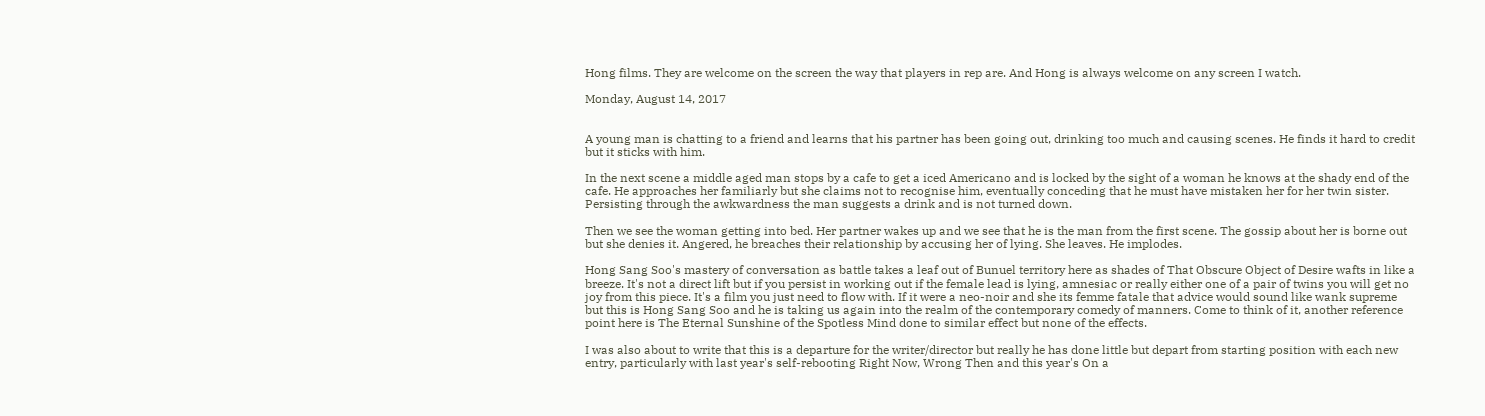Hong films. They are welcome on the screen the way that players in rep are. And Hong is always welcome on any screen I watch.

Monday, August 14, 2017


A young man is chatting to a friend and learns that his partner has been going out, drinking too much and causing scenes. He finds it hard to credit but it sticks with him.

In the next scene a middle aged man stops by a cafe to get a iced Americano and is locked by the sight of a woman he knows at the shady end of the cafe. He approaches her familiarly but she claims not to recognise him, eventually conceding that he must have mistaken her for her twin sister. Persisting through the awkwardness the man suggests a drink and is not turned down.

Then we see the woman getting into bed. Her partner wakes up and we see that he is the man from the first scene. The gossip about her is borne out but she denies it. Angered, he breaches their relationship by accusing her of lying. She leaves. He implodes.

Hong Sang Soo's mastery of conversation as battle takes a leaf out of Bunuel territory here as shades of That Obscure Object of Desire wafts in like a breeze. It's not a direct lift but if you persist in working out if the female lead is lying, amnesiac or really either one of a pair of twins you will get no joy from this piece. It's a film you just need to flow with. If it were a neo-noir and she its femme fatale that advice would sound like wank supreme but this is Hong Sang Soo and he is taking us again into the realm of the contemporary comedy of manners. Come to think of it, another reference point here is The Eternal Sunshine of the Spotless Mind done to similar effect but none of the effects.

I was also about to write that this is a departure for the writer/director but really he has done little but depart from starting position with each new entry, particularly with last year's self-rebooting Right Now, Wrong Then and this year's On a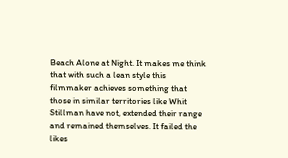Beach Alone at Night. It makes me think that with such a lean style this filmmaker achieves something that those in similar territories like Whit Stillman have not, extended their range and remained themselves. It failed the likes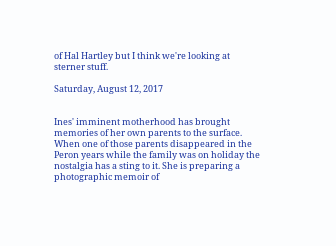of Hal Hartley but I think we're looking at sterner stuff.

Saturday, August 12, 2017


Ines' imminent motherhood has brought memories of her own parents to the surface. When one of those parents disappeared in the Peron years while the family was on holiday the nostalgia has a sting to it. She is preparing a photographic memoir of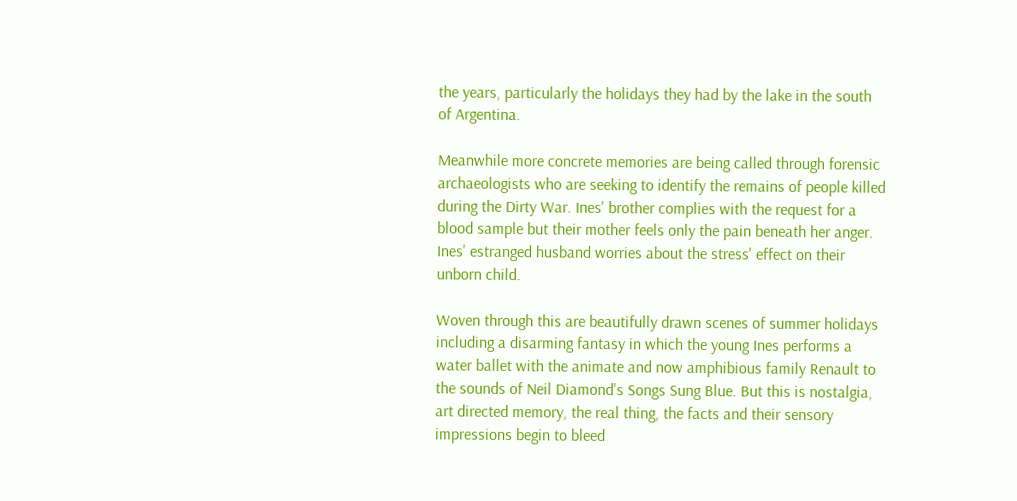the years, particularly the holidays they had by the lake in the south of Argentina.

Meanwhile more concrete memories are being called through forensic archaeologists who are seeking to identify the remains of people killed during the Dirty War. Ines' brother complies with the request for a blood sample but their mother feels only the pain beneath her anger. Ines' estranged husband worries about the stress' effect on their unborn child.

Woven through this are beautifully drawn scenes of summer holidays including a disarming fantasy in which the young Ines performs a water ballet with the animate and now amphibious family Renault to the sounds of Neil Diamond's Songs Sung Blue. But this is nostalgia, art directed memory, the real thing, the facts and their sensory impressions begin to bleed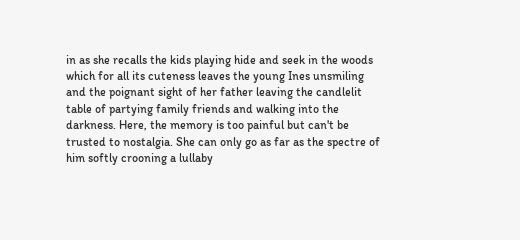in as she recalls the kids playing hide and seek in the woods which for all its cuteness leaves the young Ines unsmiling and the poignant sight of her father leaving the candlelit table of partying family friends and walking into the darkness. Here, the memory is too painful but can't be trusted to nostalgia. She can only go as far as the spectre of him softly crooning a lullaby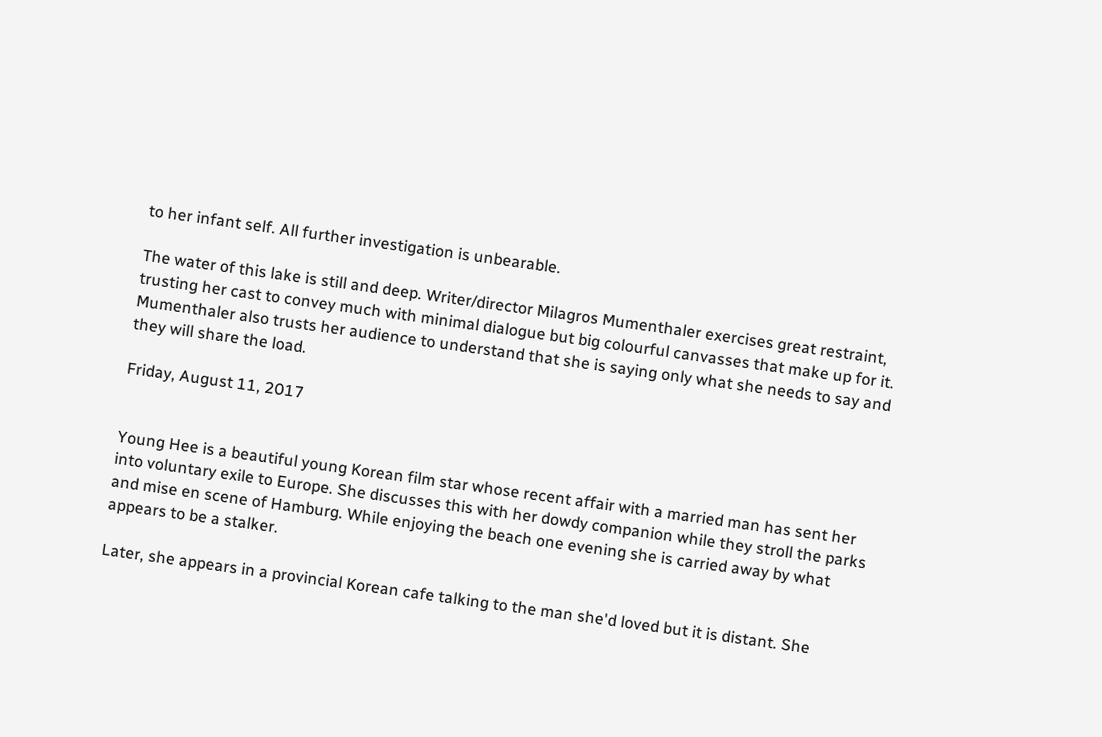to her infant self. All further investigation is unbearable.

The water of this lake is still and deep. Writer/director Milagros Mumenthaler exercises great restraint, trusting her cast to convey much with minimal dialogue but big colourful canvasses that make up for it. Mumenthaler also trusts her audience to understand that she is saying only what she needs to say and they will share the load.

Friday, August 11, 2017


Young Hee is a beautiful young Korean film star whose recent affair with a married man has sent her into voluntary exile to Europe. She discusses this with her dowdy companion while they stroll the parks and mise en scene of Hamburg. While enjoying the beach one evening she is carried away by what appears to be a stalker.

Later, she appears in a provincial Korean cafe talking to the man she'd loved but it is distant. She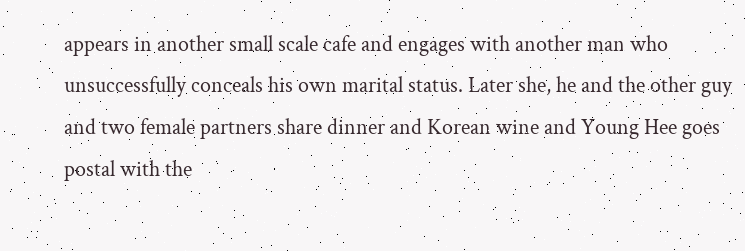appears in another small scale cafe and engages with another man who unsuccessfully conceals his own marital status. Later she, he and the other guy and two female partners share dinner and Korean wine and Young Hee goes postal with the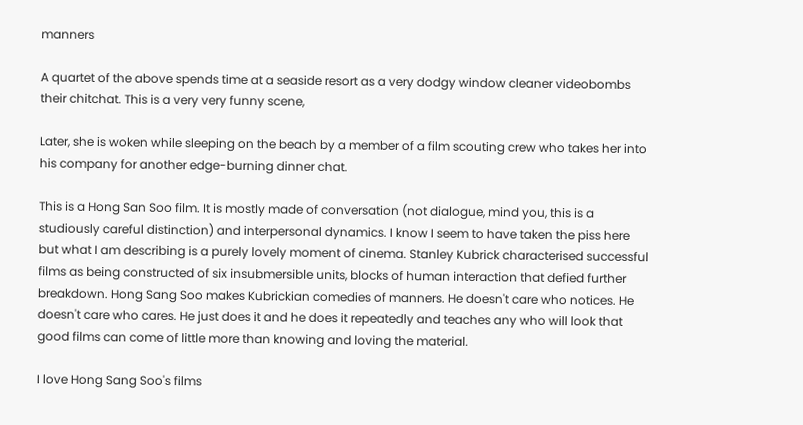manners

A quartet of the above spends time at a seaside resort as a very dodgy window cleaner videobombs their chitchat. This is a very very funny scene,

Later, she is woken while sleeping on the beach by a member of a film scouting crew who takes her into his company for another edge-burning dinner chat.

This is a Hong San Soo film. It is mostly made of conversation (not dialogue, mind you, this is a studiously careful distinction) and interpersonal dynamics. I know I seem to have taken the piss here but what I am describing is a purely lovely moment of cinema. Stanley Kubrick characterised successful films as being constructed of six insubmersible units, blocks of human interaction that defied further breakdown. Hong Sang Soo makes Kubrickian comedies of manners. He doesn't care who notices. He doesn't care who cares. He just does it and he does it repeatedly and teaches any who will look that good films can come of little more than knowing and loving the material.

I love Hong Sang Soo's films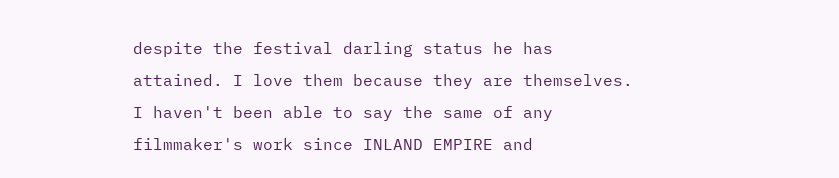despite the festival darling status he has attained. I love them because they are themselves. I haven't been able to say the same of any filmmaker's work since INLAND EMPIRE and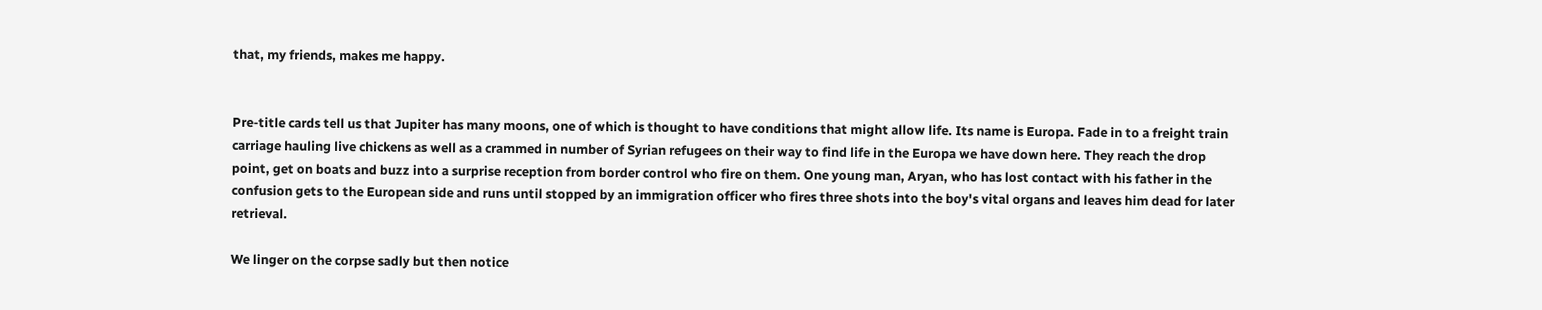that, my friends, makes me happy.


Pre-title cards tell us that Jupiter has many moons, one of which is thought to have conditions that might allow life. Its name is Europa. Fade in to a freight train carriage hauling live chickens as well as a crammed in number of Syrian refugees on their way to find life in the Europa we have down here. They reach the drop point, get on boats and buzz into a surprise reception from border control who fire on them. One young man, Aryan, who has lost contact with his father in the confusion gets to the European side and runs until stopped by an immigration officer who fires three shots into the boy's vital organs and leaves him dead for later retrieval.

We linger on the corpse sadly but then notice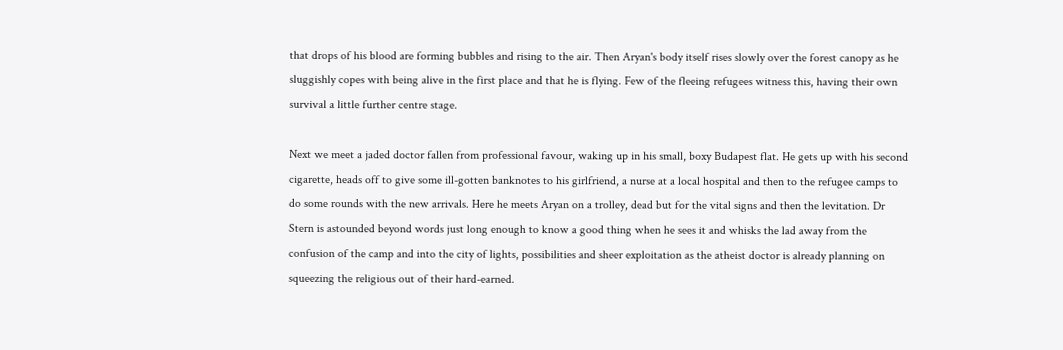that drops of his blood are forming bubbles and rising to the air. Then Aryan's body itself rises slowly over the forest canopy as he sluggishly copes with being alive in the first place and that he is flying. Few of the fleeing refugees witness this, having their own survival a little further centre stage.

Next we meet a jaded doctor fallen from professional favour, waking up in his small, boxy Budapest flat. He gets up with his second cigarette, heads off to give some ill-gotten banknotes to his girlfriend, a nurse at a local hospital and then to the refugee camps to do some rounds with the new arrivals. Here he meets Aryan on a trolley, dead but for the vital signs and then the levitation. Dr Stern is astounded beyond words just long enough to know a good thing when he sees it and whisks the lad away from the confusion of the camp and into the city of lights, possibilities and sheer exploitation as the atheist doctor is already planning on squeezing the religious out of their hard-earned.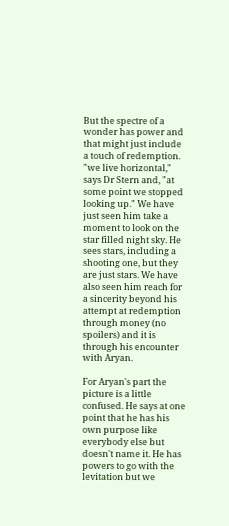But the spectre of a wonder has power and that might just include a touch of redemption. "we live horizontal," says Dr Stern and, "at some point we stopped looking up." We have just seen him take a moment to look on the star filled night sky. He sees stars, including a shooting one, but they are just stars. We have also seen him reach for a sincerity beyond his attempt at redemption through money (no spoilers) and it is through his encounter with Aryan.

For Aryan's part the picture is a little confused. He says at one point that he has his own purpose like everybody else but doesn't name it. He has powers to go with the levitation but we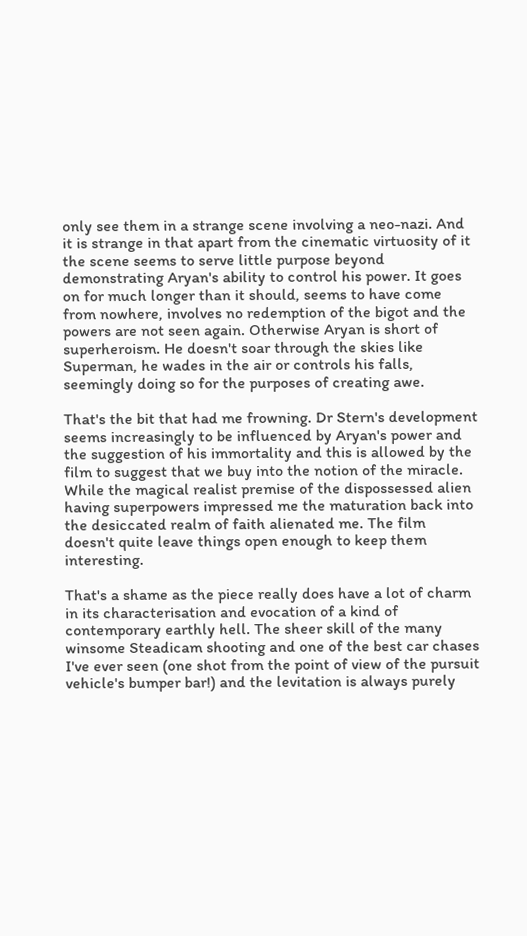only see them in a strange scene involving a neo-nazi. And it is strange in that apart from the cinematic virtuosity of it the scene seems to serve little purpose beyond demonstrating Aryan's ability to control his power. It goes on for much longer than it should, seems to have come from nowhere, involves no redemption of the bigot and the powers are not seen again. Otherwise Aryan is short of superheroism. He doesn't soar through the skies like Superman, he wades in the air or controls his falls, seemingly doing so for the purposes of creating awe.

That's the bit that had me frowning. Dr Stern's development seems increasingly to be influenced by Aryan's power and the suggestion of his immortality and this is allowed by the film to suggest that we buy into the notion of the miracle. While the magical realist premise of the dispossessed alien having superpowers impressed me the maturation back into the desiccated realm of faith alienated me. The film doesn't quite leave things open enough to keep them interesting.

That's a shame as the piece really does have a lot of charm in its characterisation and evocation of a kind of contemporary earthly hell. The sheer skill of the many winsome Steadicam shooting and one of the best car chases I've ever seen (one shot from the point of view of the pursuit vehicle's bumper bar!) and the levitation is always purely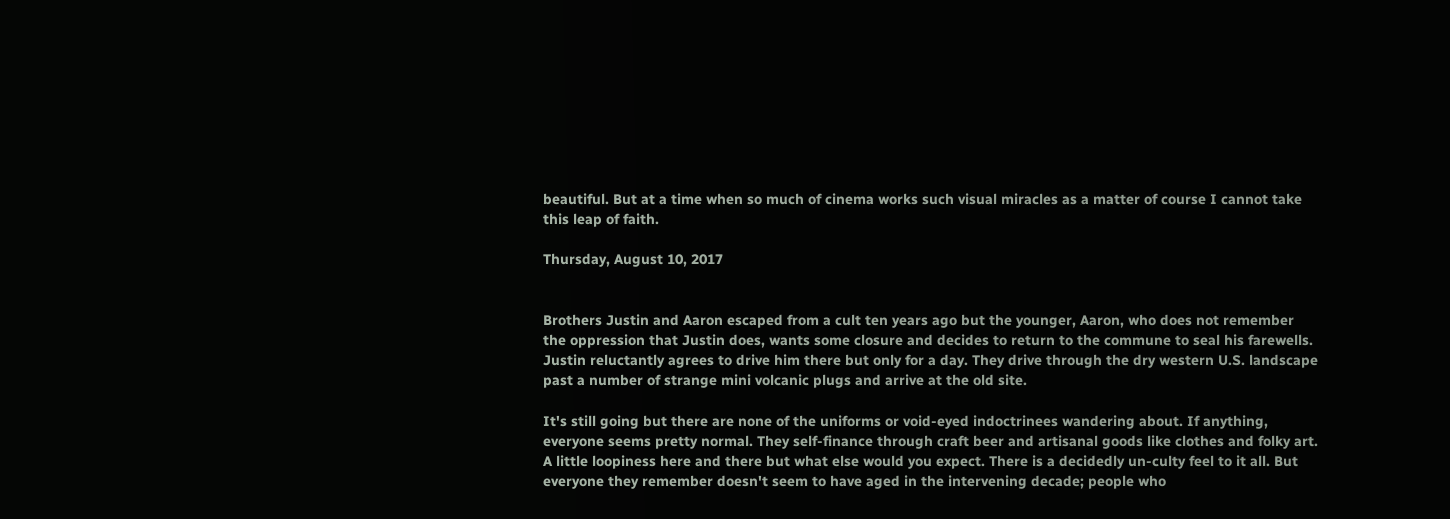beautiful. But at a time when so much of cinema works such visual miracles as a matter of course I cannot take this leap of faith.

Thursday, August 10, 2017


Brothers Justin and Aaron escaped from a cult ten years ago but the younger, Aaron, who does not remember the oppression that Justin does, wants some closure and decides to return to the commune to seal his farewells. Justin reluctantly agrees to drive him there but only for a day. They drive through the dry western U.S. landscape past a number of strange mini volcanic plugs and arrive at the old site.

It's still going but there are none of the uniforms or void-eyed indoctrinees wandering about. If anything, everyone seems pretty normal. They self-finance through craft beer and artisanal goods like clothes and folky art. A little loopiness here and there but what else would you expect. There is a decidedly un-culty feel to it all. But everyone they remember doesn't seem to have aged in the intervening decade; people who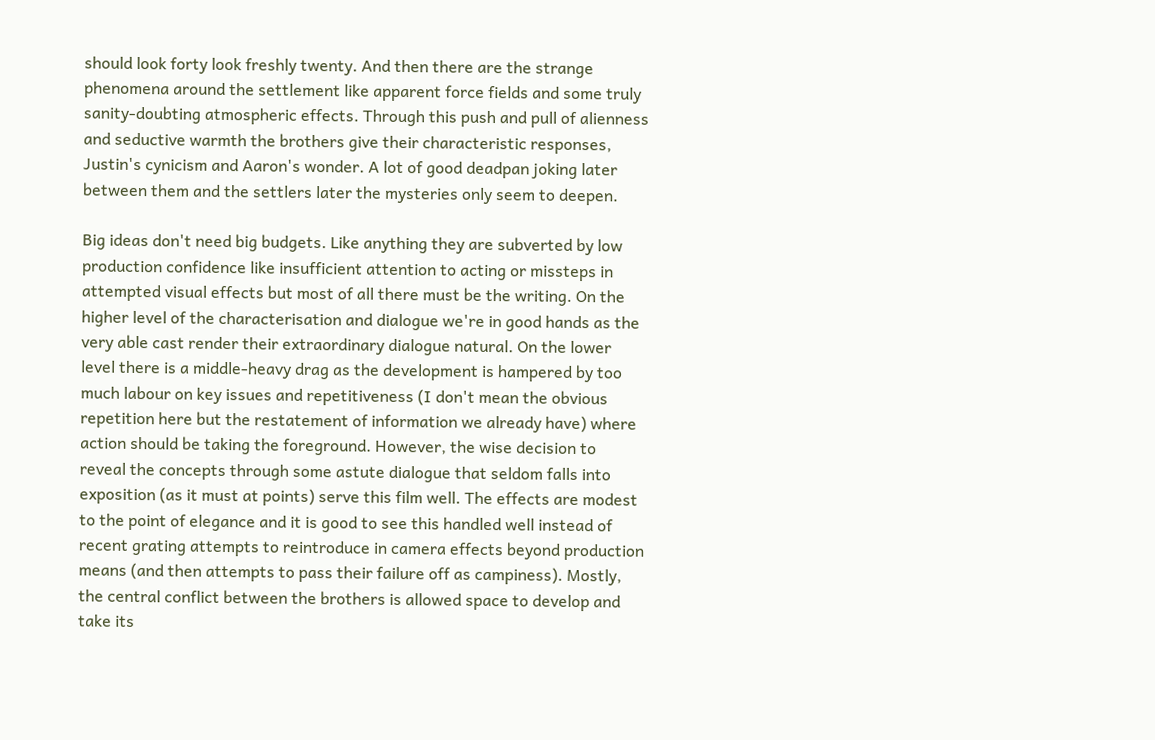should look forty look freshly twenty. And then there are the strange phenomena around the settlement like apparent force fields and some truly sanity-doubting atmospheric effects. Through this push and pull of alienness and seductive warmth the brothers give their characteristic responses, Justin's cynicism and Aaron's wonder. A lot of good deadpan joking later between them and the settlers later the mysteries only seem to deepen.

Big ideas don't need big budgets. Like anything they are subverted by low production confidence like insufficient attention to acting or missteps in attempted visual effects but most of all there must be the writing. On the higher level of the characterisation and dialogue we're in good hands as the very able cast render their extraordinary dialogue natural. On the lower level there is a middle-heavy drag as the development is hampered by too much labour on key issues and repetitiveness (I don't mean the obvious repetition here but the restatement of information we already have) where action should be taking the foreground. However, the wise decision to reveal the concepts through some astute dialogue that seldom falls into exposition (as it must at points) serve this film well. The effects are modest to the point of elegance and it is good to see this handled well instead of recent grating attempts to reintroduce in camera effects beyond production means (and then attempts to pass their failure off as campiness). Mostly, the central conflict between the brothers is allowed space to develop and take its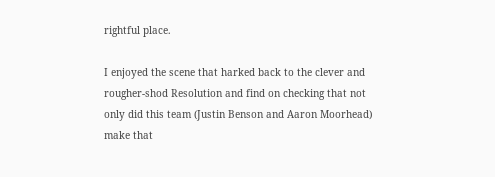rightful place.

I enjoyed the scene that harked back to the clever and rougher-shod Resolution and find on checking that not only did this team (Justin Benson and Aaron Moorhead) make that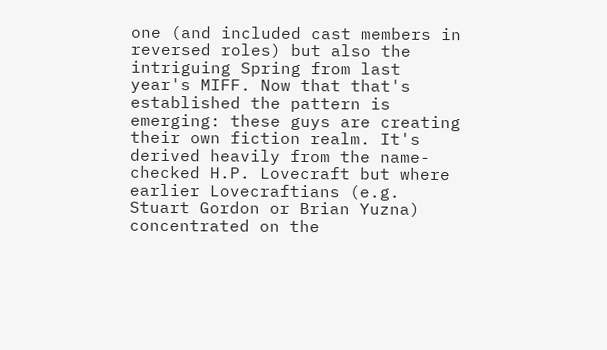one (and included cast members in reversed roles) but also the intriguing Spring from last year's MIFF. Now that that's established the pattern is emerging: these guys are creating their own fiction realm. It's derived heavily from the name-checked H.P. Lovecraft but where earlier Lovecraftians (e.g. Stuart Gordon or Brian Yuzna) concentrated on the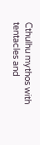Cthulhu mythos with tentacles and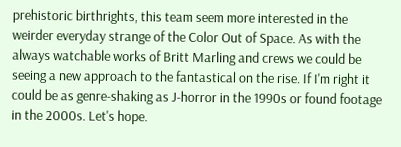prehistoric birthrights, this team seem more interested in the weirder everyday strange of the Color Out of Space. As with the always watchable works of Britt Marling and crews we could be seeing a new approach to the fantastical on the rise. If I'm right it could be as genre-shaking as J-horror in the 1990s or found footage in the 2000s. Let's hope.